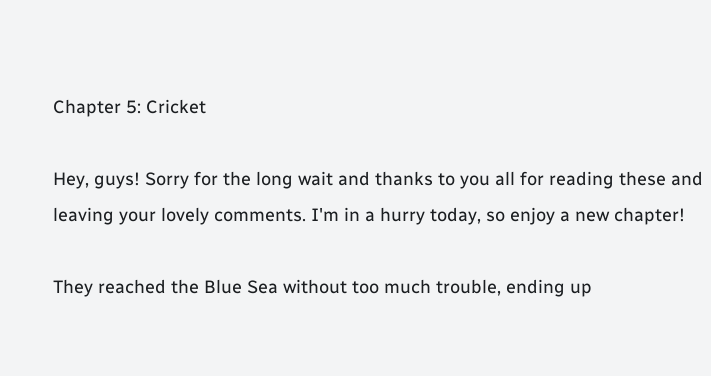Chapter 5: Cricket

Hey, guys! Sorry for the long wait and thanks to you all for reading these and leaving your lovely comments. I'm in a hurry today, so enjoy a new chapter!

They reached the Blue Sea without too much trouble, ending up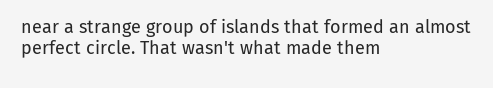near a strange group of islands that formed an almost perfect circle. That wasn't what made them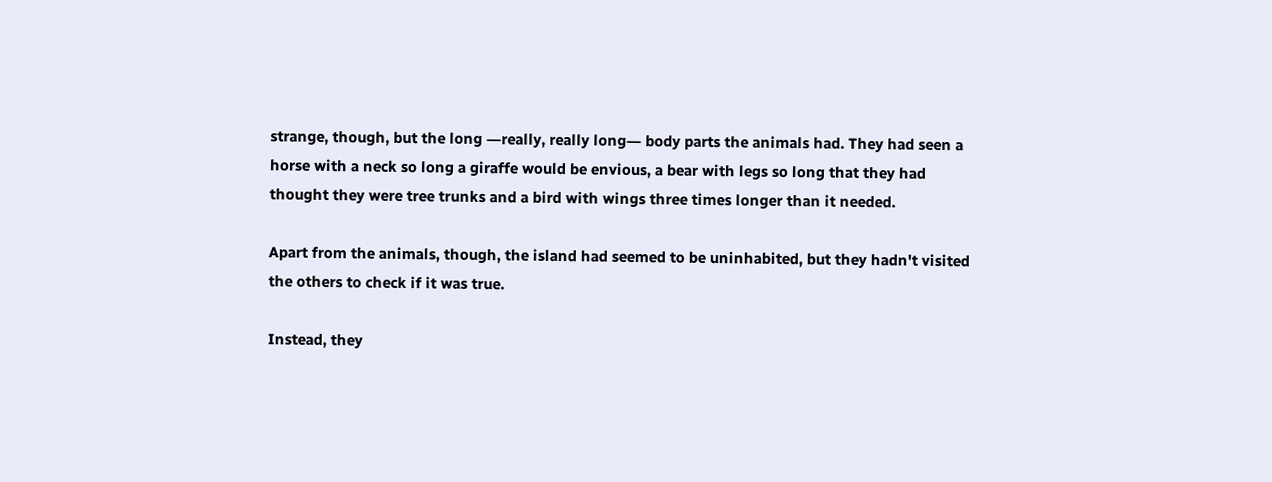strange, though, but the long ―really, really long― body parts the animals had. They had seen a horse with a neck so long a giraffe would be envious, a bear with legs so long that they had thought they were tree trunks and a bird with wings three times longer than it needed.

Apart from the animals, though, the island had seemed to be uninhabited, but they hadn't visited the others to check if it was true.

Instead, they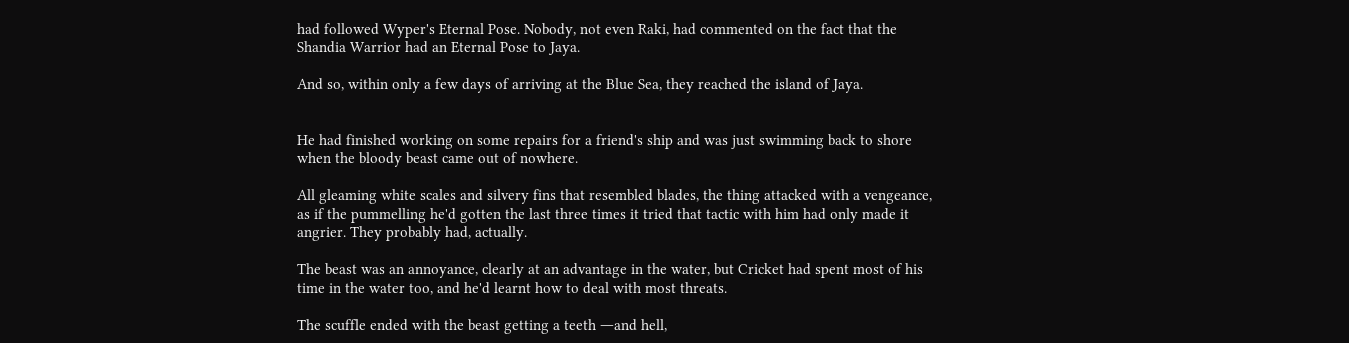had followed Wyper's Eternal Pose. Nobody, not even Raki, had commented on the fact that the Shandia Warrior had an Eternal Pose to Jaya.

And so, within only a few days of arriving at the Blue Sea, they reached the island of Jaya.


He had finished working on some repairs for a friend's ship and was just swimming back to shore when the bloody beast came out of nowhere.

All gleaming white scales and silvery fins that resembled blades, the thing attacked with a vengeance, as if the pummelling he'd gotten the last three times it tried that tactic with him had only made it angrier. They probably had, actually.

The beast was an annoyance, clearly at an advantage in the water, but Cricket had spent most of his time in the water too, and he'd learnt how to deal with most threats.

The scuffle ended with the beast getting a teeth ―and hell,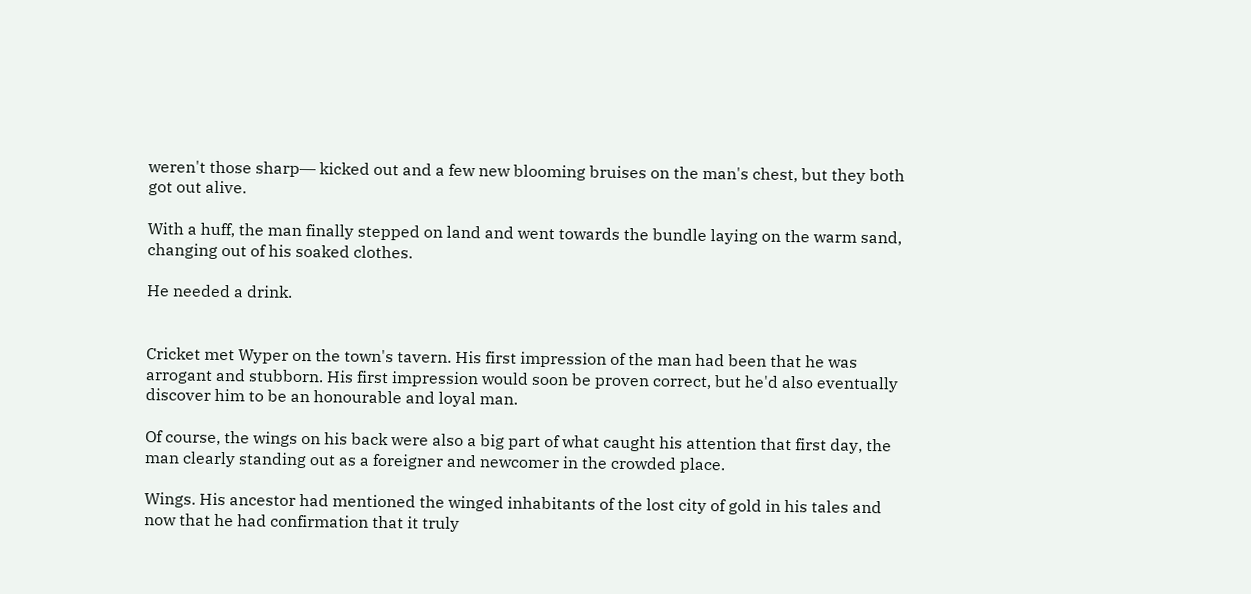weren't those sharp― kicked out and a few new blooming bruises on the man's chest, but they both got out alive.

With a huff, the man finally stepped on land and went towards the bundle laying on the warm sand, changing out of his soaked clothes.

He needed a drink.


Cricket met Wyper on the town's tavern. His first impression of the man had been that he was arrogant and stubborn. His first impression would soon be proven correct, but he'd also eventually discover him to be an honourable and loyal man.

Of course, the wings on his back were also a big part of what caught his attention that first day, the man clearly standing out as a foreigner and newcomer in the crowded place.

Wings. His ancestor had mentioned the winged inhabitants of the lost city of gold in his tales and now that he had confirmation that it truly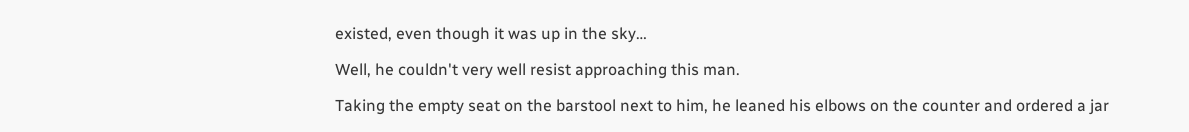existed, even though it was up in the sky…

Well, he couldn't very well resist approaching this man.

Taking the empty seat on the barstool next to him, he leaned his elbows on the counter and ordered a jar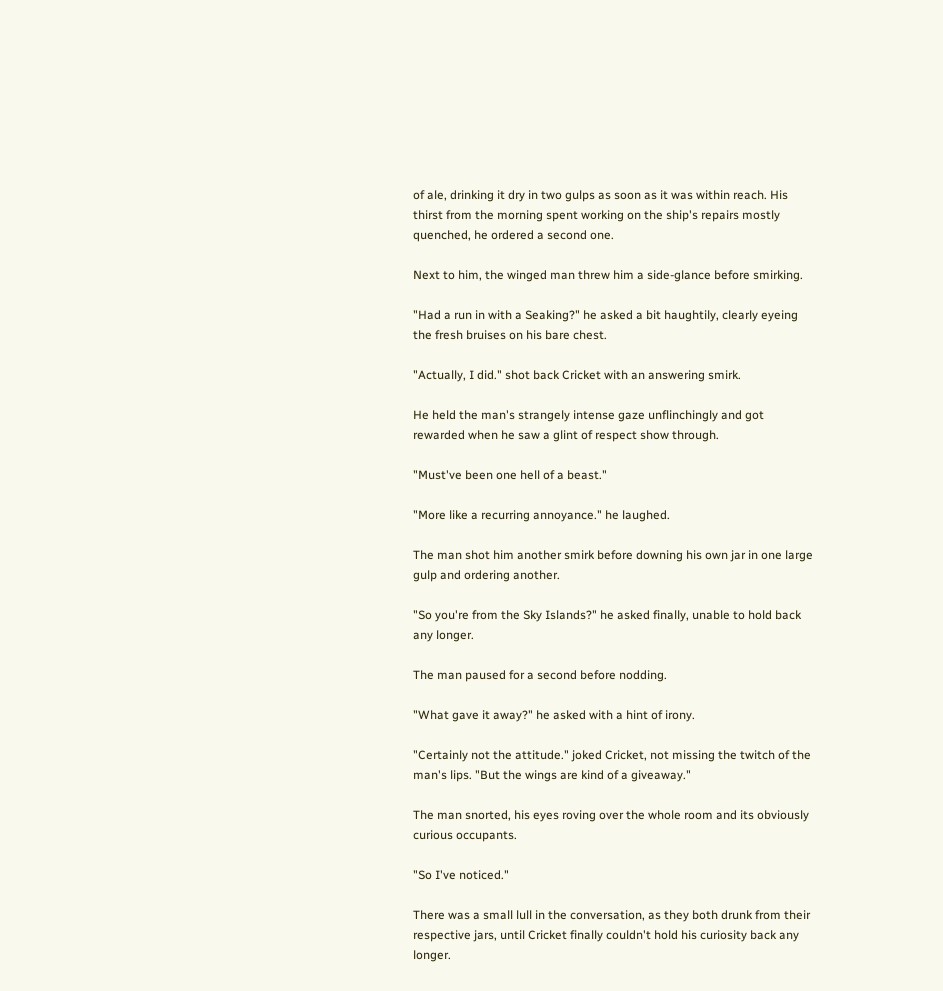of ale, drinking it dry in two gulps as soon as it was within reach. His thirst from the morning spent working on the ship's repairs mostly quenched, he ordered a second one.

Next to him, the winged man threw him a side-glance before smirking.

"Had a run in with a Seaking?" he asked a bit haughtily, clearly eyeing the fresh bruises on his bare chest.

"Actually, I did." shot back Cricket with an answering smirk.

He held the man's strangely intense gaze unflinchingly and got rewarded when he saw a glint of respect show through.

"Must've been one hell of a beast."

"More like a recurring annoyance." he laughed.

The man shot him another smirk before downing his own jar in one large gulp and ordering another.

"So you're from the Sky Islands?" he asked finally, unable to hold back any longer.

The man paused for a second before nodding.

"What gave it away?" he asked with a hint of irony.

"Certainly not the attitude." joked Cricket, not missing the twitch of the man's lips. "But the wings are kind of a giveaway."

The man snorted, his eyes roving over the whole room and its obviously curious occupants.

"So I've noticed."

There was a small lull in the conversation, as they both drunk from their respective jars, until Cricket finally couldn't hold his curiosity back any longer.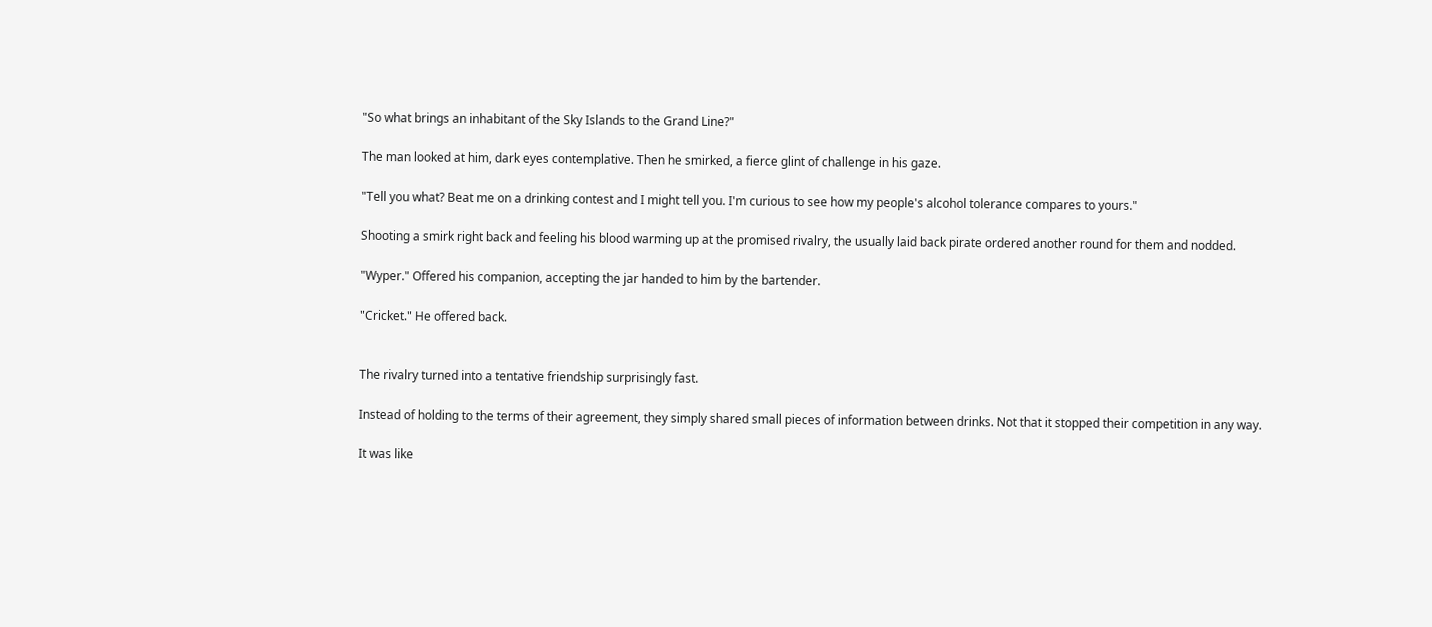"So what brings an inhabitant of the Sky Islands to the Grand Line?"

The man looked at him, dark eyes contemplative. Then he smirked, a fierce glint of challenge in his gaze.

"Tell you what? Beat me on a drinking contest and I might tell you. I'm curious to see how my people's alcohol tolerance compares to yours."

Shooting a smirk right back and feeling his blood warming up at the promised rivalry, the usually laid back pirate ordered another round for them and nodded.

"Wyper." Offered his companion, accepting the jar handed to him by the bartender.

"Cricket." He offered back.


The rivalry turned into a tentative friendship surprisingly fast.

Instead of holding to the terms of their agreement, they simply shared small pieces of information between drinks. Not that it stopped their competition in any way.

It was like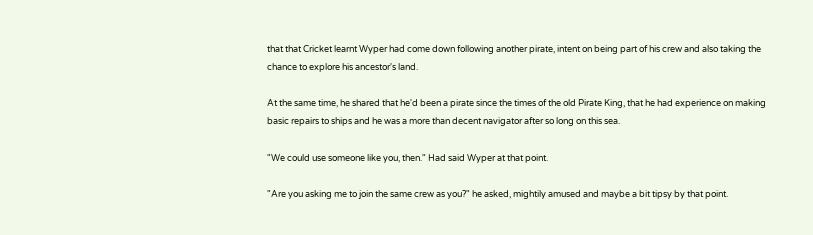that that Cricket learnt Wyper had come down following another pirate, intent on being part of his crew and also taking the chance to explore his ancestor's land.

At the same time, he shared that he'd been a pirate since the times of the old Pirate King, that he had experience on making basic repairs to ships and he was a more than decent navigator after so long on this sea.

"We could use someone like you, then." Had said Wyper at that point.

"Are you asking me to join the same crew as you?" he asked, mightily amused and maybe a bit tipsy by that point.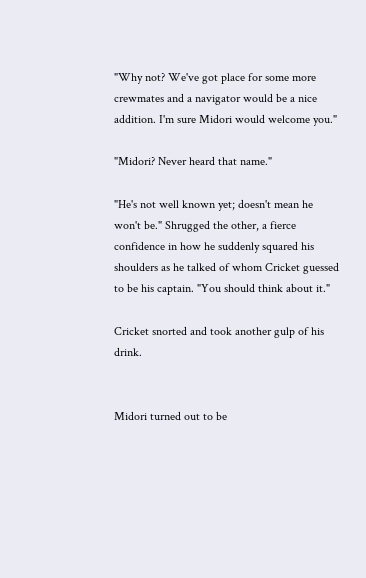"Why not? We've got place for some more crewmates and a navigator would be a nice addition. I'm sure Midori would welcome you."

"Midori? Never heard that name."

"He's not well known yet; doesn't mean he won't be." Shrugged the other, a fierce confidence in how he suddenly squared his shoulders as he talked of whom Cricket guessed to be his captain. "You should think about it."

Cricket snorted and took another gulp of his drink.


Midori turned out to be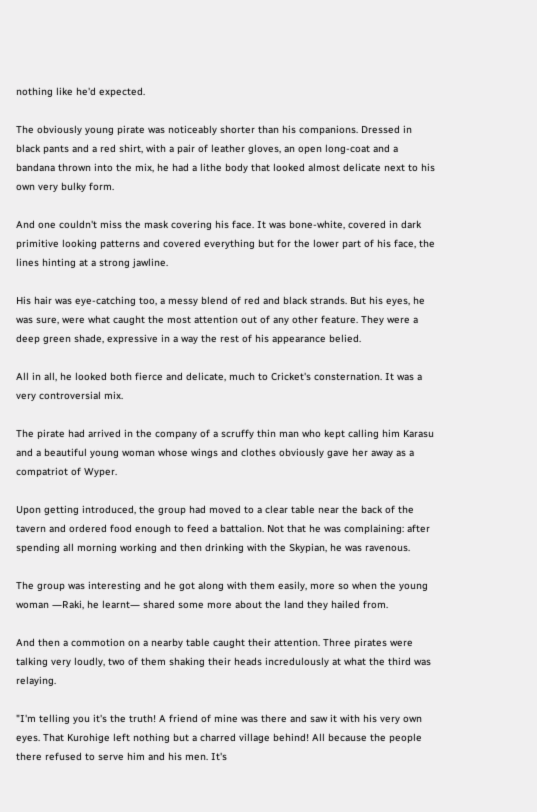nothing like he'd expected.

The obviously young pirate was noticeably shorter than his companions. Dressed in black pants and a red shirt, with a pair of leather gloves, an open long-coat and a bandana thrown into the mix, he had a lithe body that looked almost delicate next to his own very bulky form.

And one couldn't miss the mask covering his face. It was bone-white, covered in dark primitive looking patterns and covered everything but for the lower part of his face, the lines hinting at a strong jawline.

His hair was eye-catching too, a messy blend of red and black strands. But his eyes, he was sure, were what caught the most attention out of any other feature. They were a deep green shade, expressive in a way the rest of his appearance belied.

All in all, he looked both fierce and delicate, much to Cricket's consternation. It was a very controversial mix.

The pirate had arrived in the company of a scruffy thin man who kept calling him Karasu and a beautiful young woman whose wings and clothes obviously gave her away as a compatriot of Wyper.

Upon getting introduced, the group had moved to a clear table near the back of the tavern and ordered food enough to feed a battalion. Not that he was complaining: after spending all morning working and then drinking with the Skypian, he was ravenous.

The group was interesting and he got along with them easily, more so when the young woman ―Raki, he learnt― shared some more about the land they hailed from.

And then a commotion on a nearby table caught their attention. Three pirates were talking very loudly, two of them shaking their heads incredulously at what the third was relaying.

"I'm telling you it's the truth! A friend of mine was there and saw it with his very own eyes. That Kurohige left nothing but a charred village behind! All because the people there refused to serve him and his men. It's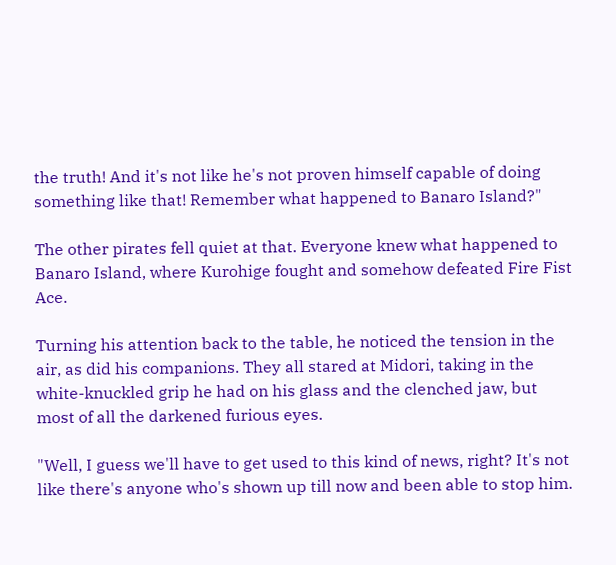the truth! And it's not like he's not proven himself capable of doing something like that! Remember what happened to Banaro Island?"

The other pirates fell quiet at that. Everyone knew what happened to Banaro Island, where Kurohige fought and somehow defeated Fire Fist Ace.

Turning his attention back to the table, he noticed the tension in the air, as did his companions. They all stared at Midori, taking in the white-knuckled grip he had on his glass and the clenched jaw, but most of all the darkened furious eyes.

"Well, I guess we'll have to get used to this kind of news, right? It's not like there's anyone who's shown up till now and been able to stop him.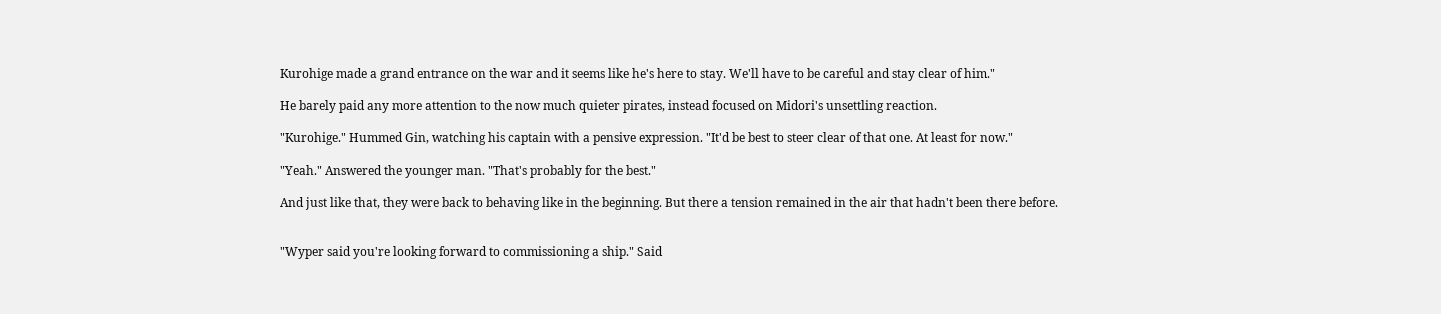Kurohige made a grand entrance on the war and it seems like he's here to stay. We'll have to be careful and stay clear of him."

He barely paid any more attention to the now much quieter pirates, instead focused on Midori's unsettling reaction.

"Kurohige." Hummed Gin, watching his captain with a pensive expression. "It'd be best to steer clear of that one. At least for now."

"Yeah." Answered the younger man. "That's probably for the best."

And just like that, they were back to behaving like in the beginning. But there a tension remained in the air that hadn't been there before.


"Wyper said you're looking forward to commissioning a ship." Said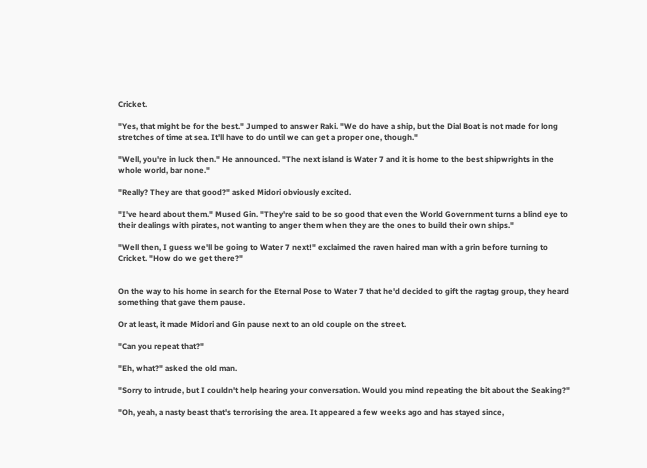Cricket.

"Yes, that might be for the best." Jumped to answer Raki. "We do have a ship, but the Dial Boat is not made for long stretches of time at sea. It'll have to do until we can get a proper one, though."

"Well, you're in luck then." He announced. "The next island is Water 7 and it is home to the best shipwrights in the whole world, bar none."

"Really? They are that good?" asked Midori obviously excited.

"I've heard about them." Mused Gin. "They're said to be so good that even the World Government turns a blind eye to their dealings with pirates, not wanting to anger them when they are the ones to build their own ships."

"Well then, I guess we'll be going to Water 7 next!" exclaimed the raven haired man with a grin before turning to Cricket. "How do we get there?"


On the way to his home in search for the Eternal Pose to Water 7 that he'd decided to gift the ragtag group, they heard something that gave them pause.

Or at least, it made Midori and Gin pause next to an old couple on the street.

"Can you repeat that?"

"Eh, what?" asked the old man.

"Sorry to intrude, but I couldn't help hearing your conversation. Would you mind repeating the bit about the Seaking?"

"Oh, yeah, a nasty beast that's terrorising the area. It appeared a few weeks ago and has stayed since,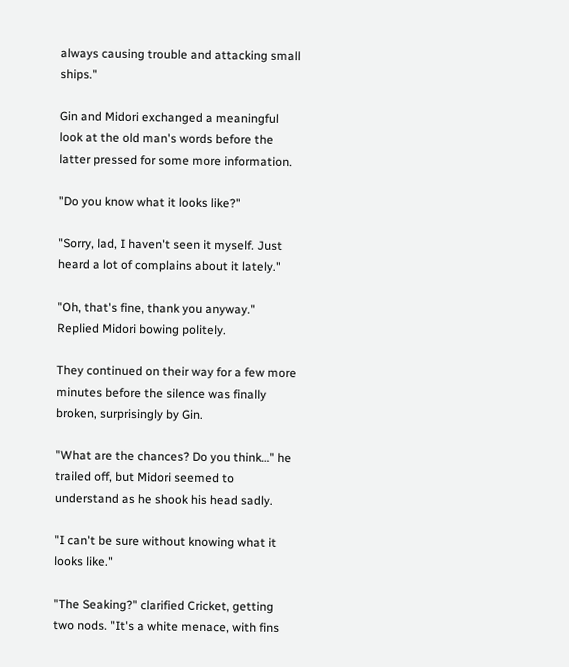always causing trouble and attacking small ships."

Gin and Midori exchanged a meaningful look at the old man's words before the latter pressed for some more information.

"Do you know what it looks like?"

"Sorry, lad, I haven't seen it myself. Just heard a lot of complains about it lately."

"Oh, that's fine, thank you anyway." Replied Midori bowing politely.

They continued on their way for a few more minutes before the silence was finally broken, surprisingly by Gin.

"What are the chances? Do you think…" he trailed off, but Midori seemed to understand as he shook his head sadly.

"I can't be sure without knowing what it looks like."

"The Seaking?" clarified Cricket, getting two nods. "It's a white menace, with fins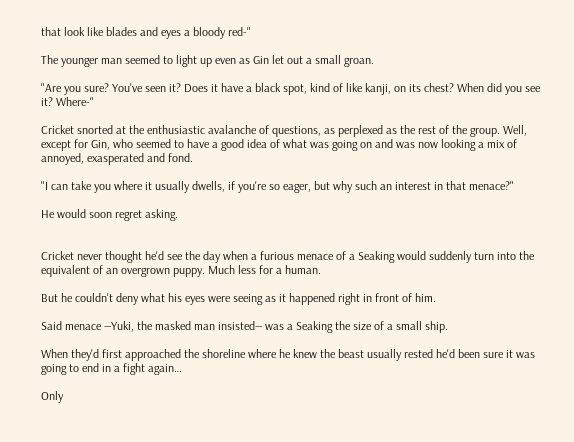that look like blades and eyes a bloody red-"

The younger man seemed to light up even as Gin let out a small groan.

"Are you sure? You've seen it? Does it have a black spot, kind of like kanji, on its chest? When did you see it? Where-"

Cricket snorted at the enthusiastic avalanche of questions, as perplexed as the rest of the group. Well, except for Gin, who seemed to have a good idea of what was going on and was now looking a mix of annoyed, exasperated and fond.

"I can take you where it usually dwells, if you're so eager, but why such an interest in that menace?"

He would soon regret asking.


Cricket never thought he'd see the day when a furious menace of a Seaking would suddenly turn into the equivalent of an overgrown puppy. Much less for a human.

But he couldn't deny what his eyes were seeing as it happened right in front of him.

Said menace ―Yuki, the masked man insisted― was a Seaking the size of a small ship.

When they'd first approached the shoreline where he knew the beast usually rested he'd been sure it was going to end in a fight again…

Only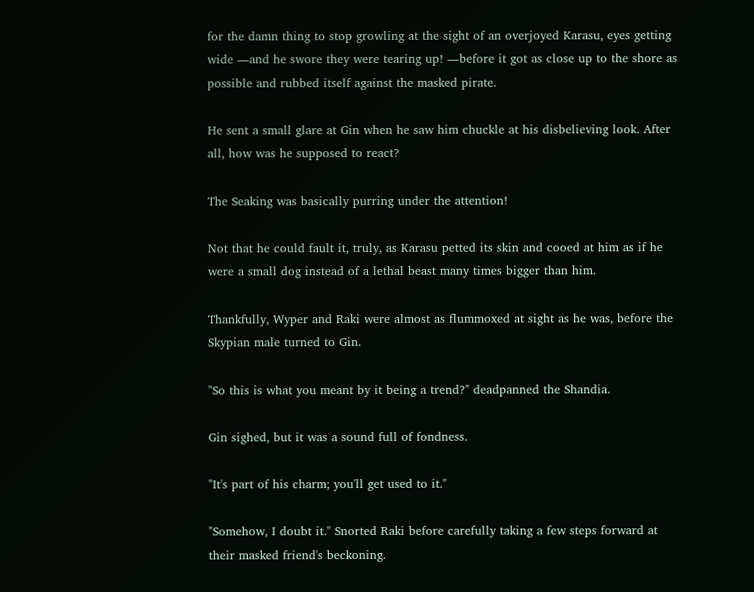for the damn thing to stop growling at the sight of an overjoyed Karasu, eyes getting wide ―and he swore they were tearing up! ―before it got as close up to the shore as possible and rubbed itself against the masked pirate.

He sent a small glare at Gin when he saw him chuckle at his disbelieving look. After all, how was he supposed to react?

The Seaking was basically purring under the attention!

Not that he could fault it, truly, as Karasu petted its skin and cooed at him as if he were a small dog instead of a lethal beast many times bigger than him.

Thankfully, Wyper and Raki were almost as flummoxed at sight as he was, before the Skypian male turned to Gin.

"So this is what you meant by it being a trend?" deadpanned the Shandia.

Gin sighed, but it was a sound full of fondness.

"It's part of his charm; you'll get used to it."

"Somehow, I doubt it." Snorted Raki before carefully taking a few steps forward at their masked friend's beckoning.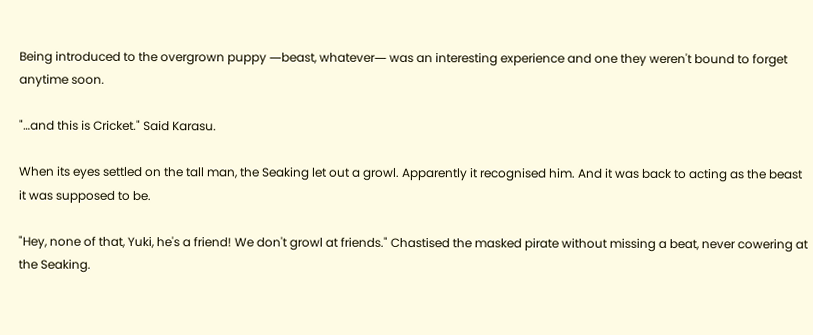Being introduced to the overgrown puppy ―beast, whatever― was an interesting experience and one they weren't bound to forget anytime soon.

"…and this is Cricket." Said Karasu.

When its eyes settled on the tall man, the Seaking let out a growl. Apparently it recognised him. And it was back to acting as the beast it was supposed to be.

"Hey, none of that, Yuki, he's a friend! We don't growl at friends." Chastised the masked pirate without missing a beat, never cowering at the Seaking.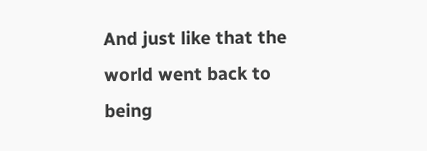And just like that the world went back to being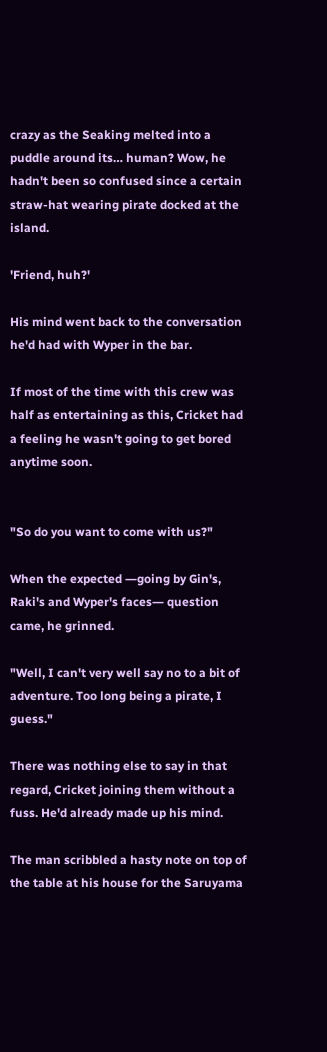crazy as the Seaking melted into a puddle around its… human? Wow, he hadn't been so confused since a certain straw-hat wearing pirate docked at the island.

'Friend, huh?'

His mind went back to the conversation he'd had with Wyper in the bar.

If most of the time with this crew was half as entertaining as this, Cricket had a feeling he wasn't going to get bored anytime soon.


"So do you want to come with us?"

When the expected ―going by Gin's, Raki's and Wyper's faces― question came, he grinned.

"Well, I can't very well say no to a bit of adventure. Too long being a pirate, I guess."

There was nothing else to say in that regard, Cricket joining them without a fuss. He'd already made up his mind.

The man scribbled a hasty note on top of the table at his house for the Saruyama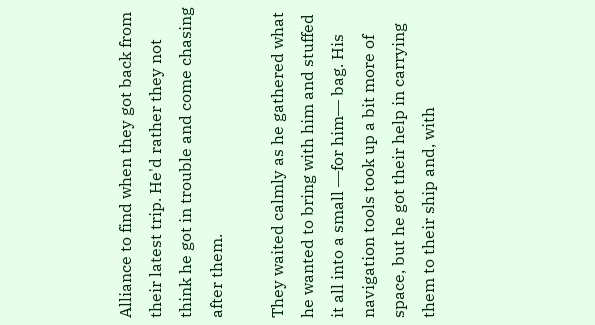Alliance to find when they got back from their latest trip. He'd rather they not think he got in trouble and come chasing after them.

They waited calmly as he gathered what he wanted to bring with him and stuffed it all into a small ―for him― bag. His navigation tools took up a bit more of space, but he got their help in carrying them to their ship and, with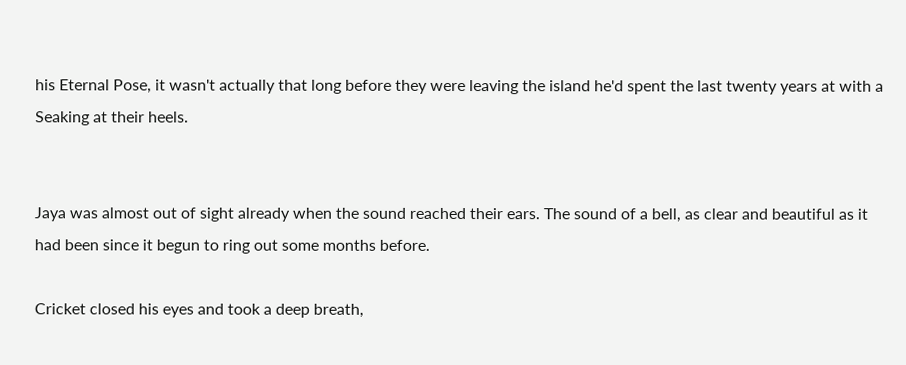his Eternal Pose, it wasn't actually that long before they were leaving the island he'd spent the last twenty years at with a Seaking at their heels.


Jaya was almost out of sight already when the sound reached their ears. The sound of a bell, as clear and beautiful as it had been since it begun to ring out some months before.

Cricket closed his eyes and took a deep breath,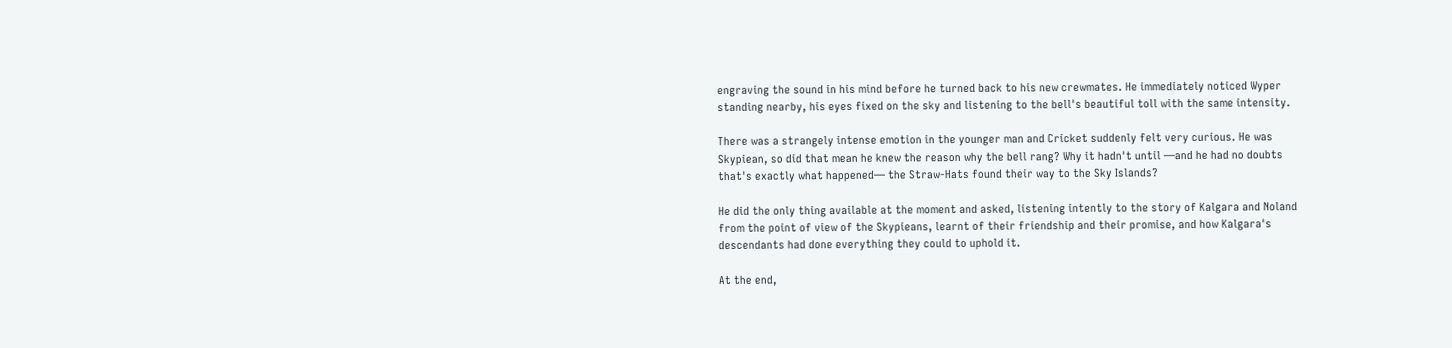engraving the sound in his mind before he turned back to his new crewmates. He immediately noticed Wyper standing nearby, his eyes fixed on the sky and listening to the bell's beautiful toll with the same intensity.

There was a strangely intense emotion in the younger man and Cricket suddenly felt very curious. He was Skypiean, so did that mean he knew the reason why the bell rang? Why it hadn't until ―and he had no doubts that's exactly what happened― the Straw-Hats found their way to the Sky Islands?

He did the only thing available at the moment and asked, listening intently to the story of Kalgara and Noland from the point of view of the Skypieans, learnt of their friendship and their promise, and how Kalgara's descendants had done everything they could to uphold it.

At the end,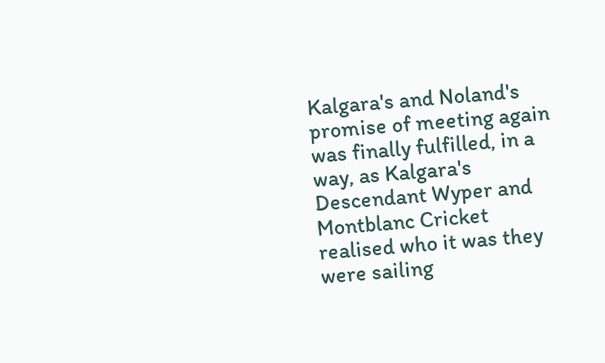Kalgara's and Noland's promise of meeting again was finally fulfilled, in a way, as Kalgara's Descendant Wyper and Montblanc Cricket realised who it was they were sailing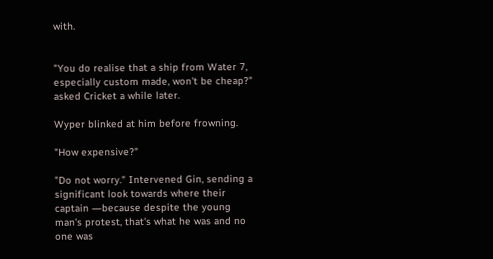with.


"You do realise that a ship from Water 7, especially custom made, won't be cheap?" asked Cricket a while later.

Wyper blinked at him before frowning.

"How expensive?"

"Do not worry." Intervened Gin, sending a significant look towards where their captain ―because despite the young man's protest, that's what he was and no one was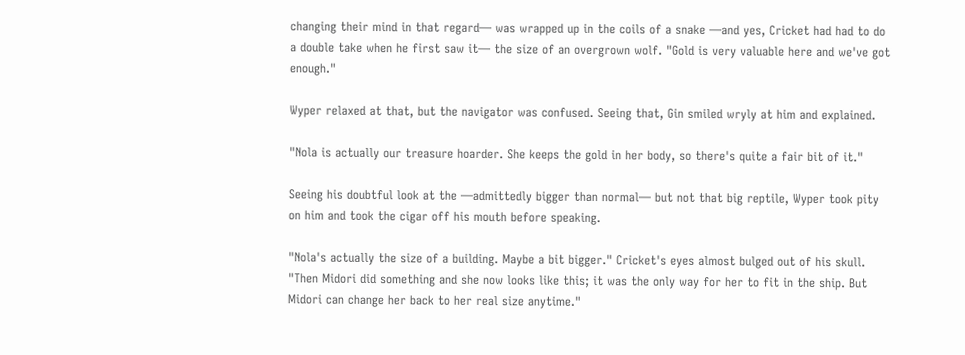changing their mind in that regard― was wrapped up in the coils of a snake ―and yes, Cricket had had to do a double take when he first saw it― the size of an overgrown wolf. "Gold is very valuable here and we've got enough."

Wyper relaxed at that, but the navigator was confused. Seeing that, Gin smiled wryly at him and explained.

"Nola is actually our treasure hoarder. She keeps the gold in her body, so there's quite a fair bit of it."

Seeing his doubtful look at the ―admittedly bigger than normal― but not that big reptile, Wyper took pity on him and took the cigar off his mouth before speaking.

"Nola's actually the size of a building. Maybe a bit bigger." Cricket's eyes almost bulged out of his skull. "Then Midori did something and she now looks like this; it was the only way for her to fit in the ship. But Midori can change her back to her real size anytime."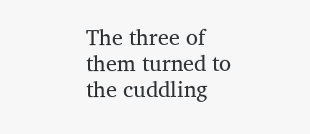The three of them turned to the cuddling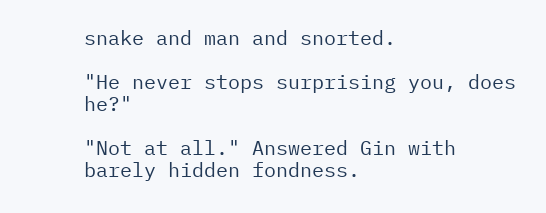snake and man and snorted.

"He never stops surprising you, does he?"

"Not at all." Answered Gin with barely hidden fondness.